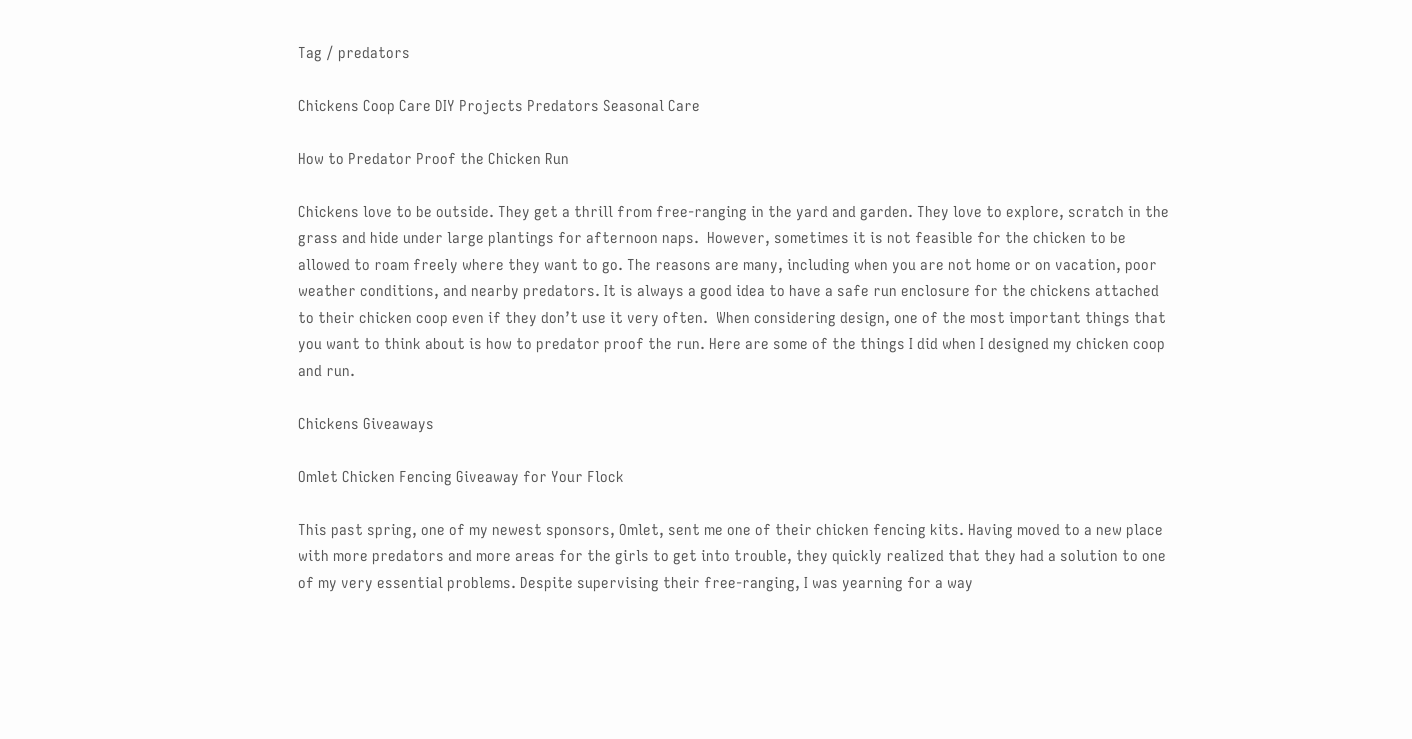Tag / predators

Chickens Coop Care DIY Projects Predators Seasonal Care

How to Predator Proof the Chicken Run

Chickens love to be outside. They get a thrill from free-ranging in the yard and garden. They love to explore, scratch in the grass and hide under large plantings for afternoon naps.  However, sometimes it is not feasible for the chicken to be allowed to roam freely where they want to go. The reasons are many, including when you are not home or on vacation, poor weather conditions, and nearby predators. It is always a good idea to have a safe run enclosure for the chickens attached to their chicken coop even if they don’t use it very often.  When considering design, one of the most important things that you want to think about is how to predator proof the run. Here are some of the things I did when I designed my chicken coop and run.

Chickens Giveaways

Omlet Chicken Fencing Giveaway for Your Flock

This past spring, one of my newest sponsors, Omlet, sent me one of their chicken fencing kits. Having moved to a new place with more predators and more areas for the girls to get into trouble, they quickly realized that they had a solution to one of my very essential problems. Despite supervising their free-ranging, I was yearning for a way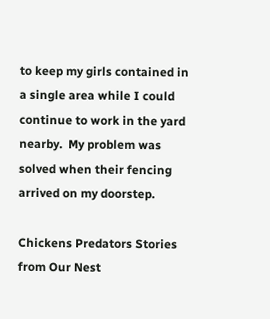to keep my girls contained in a single area while I could continue to work in the yard nearby.  My problem was solved when their fencing arrived on my doorstep.

Chickens Predators Stories from Our Nest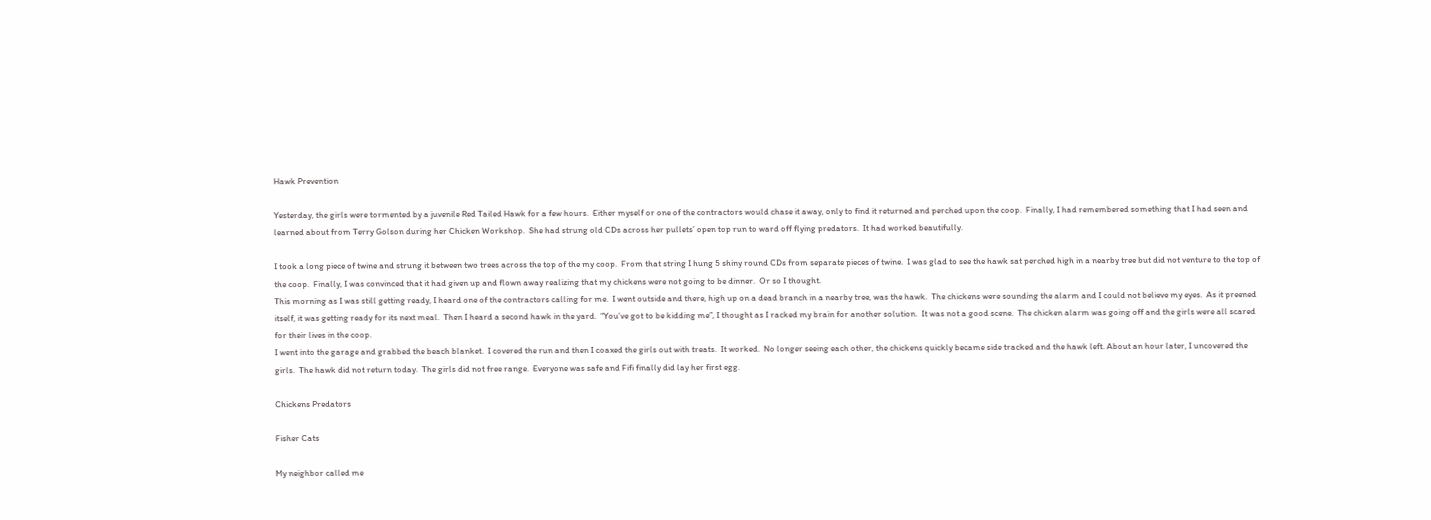Hawk Prevention

Yesterday, the girls were tormented by a juvenile Red Tailed Hawk for a few hours.  Either myself or one of the contractors would chase it away, only to find it returned and perched upon the coop.  Finally, I had remembered something that I had seen and learned about from Terry Golson during her Chicken Workshop.  She had strung old CDs across her pullets’ open top run to ward off flying predators.  It had worked beautifully.

I took a long piece of twine and strung it between two trees across the top of the my coop.  From that string I hung 5 shiny round CDs from separate pieces of twine.  I was glad to see the hawk sat perched high in a nearby tree but did not venture to the top of the coop.  Finally, I was convinced that it had given up and flown away realizing that my chickens were not going to be dinner.  Or so I thought.
This morning as I was still getting ready, I heard one of the contractors calling for me.  I went outside and there, high up on a dead branch in a nearby tree, was the hawk.  The chickens were sounding the alarm and I could not believe my eyes.  As it preened itself, it was getting ready for its next meal.  Then I heard a second hawk in the yard.  “You’ve got to be kidding me”, I thought as I racked my brain for another solution.  It was not a good scene.  The chicken alarm was going off and the girls were all scared for their lives in the coop.
I went into the garage and grabbed the beach blanket.  I covered the run and then I coaxed the girls out with treats.  It worked.  No longer seeing each other, the chickens quickly became side tracked and the hawk left. About an hour later, I uncovered the girls.  The hawk did not return today.  The girls did not free range.  Everyone was safe and Fifi finally did lay her first egg.

Chickens Predators

Fisher Cats

My neighbor called me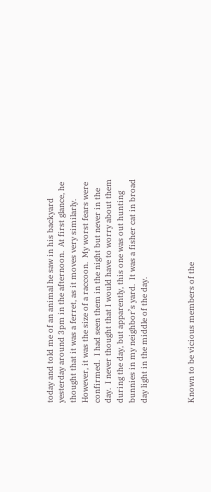today and told me of an animal he saw in his backyard yesterday around 3pm in the afternoon.  At first glance, he thought that it was a ferret, as it moves very similarly.  However, it was the size of a raccoon.  My worst fears were confirmed.  I had seen them in the night but never in the day.  I never thought that I would have to worry about them during the day, but apparently, this one was out hunting bunnies in my neighbor’s yard.  It was a fisher cat in broad day light in the middle of the day.



Known to be vicious members of the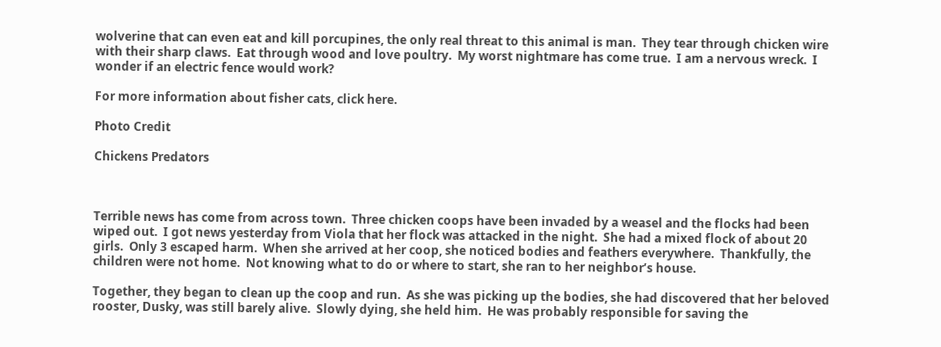wolverine that can even eat and kill porcupines, the only real threat to this animal is man.  They tear through chicken wire with their sharp claws.  Eat through wood and love poultry.  My worst nightmare has come true.  I am a nervous wreck.  I wonder if an electric fence would work?

For more information about fisher cats, click here.

Photo Credit

Chickens Predators



Terrible news has come from across town.  Three chicken coops have been invaded by a weasel and the flocks had been wiped out.  I got news yesterday from Viola that her flock was attacked in the night.  She had a mixed flock of about 20 girls.  Only 3 escaped harm.  When she arrived at her coop, she noticed bodies and feathers everywhere.  Thankfully, the children were not home.  Not knowing what to do or where to start, she ran to her neighbor’s house.

Together, they began to clean up the coop and run.  As she was picking up the bodies, she had discovered that her beloved rooster, Dusky, was still barely alive.  Slowly dying, she held him.  He was probably responsible for saving the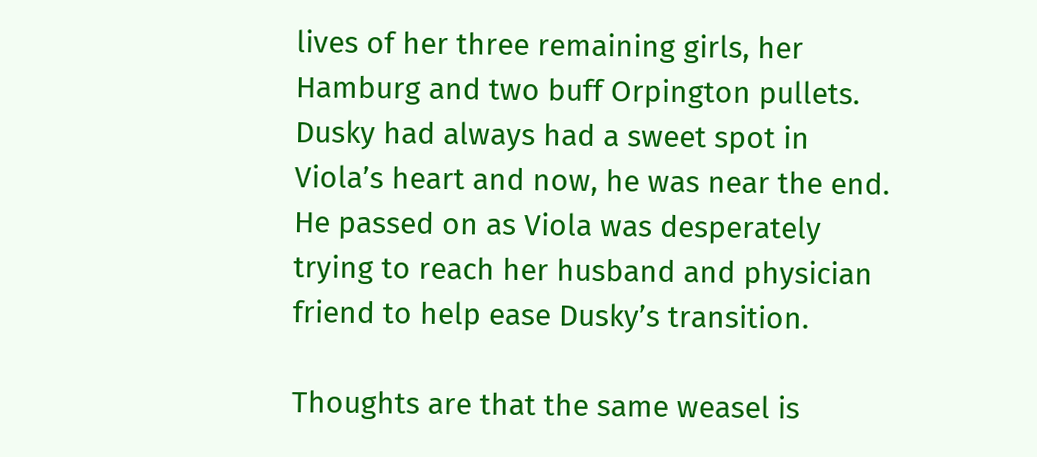lives of her three remaining girls, her Hamburg and two buff Orpington pullets.  Dusky had always had a sweet spot in Viola’s heart and now, he was near the end.  He passed on as Viola was desperately trying to reach her husband and physician friend to help ease Dusky’s transition.

Thoughts are that the same weasel is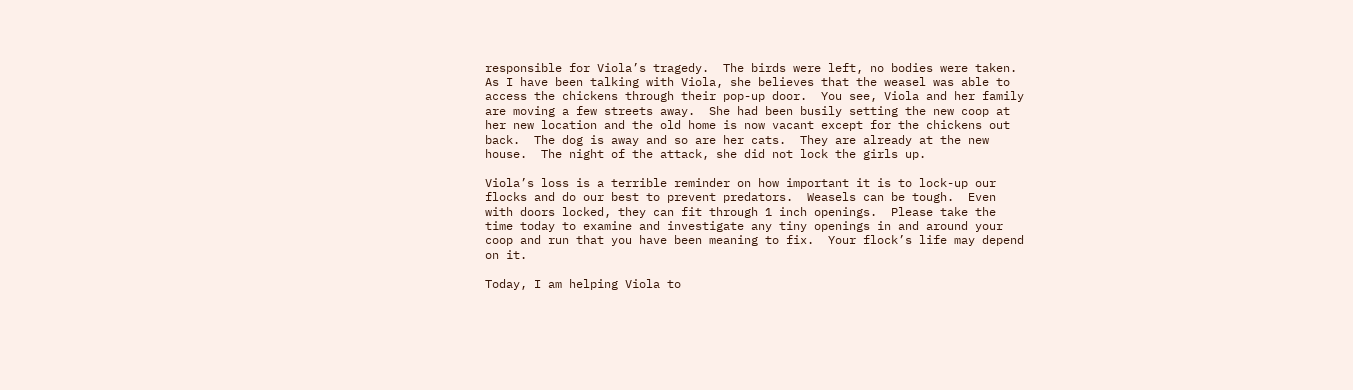responsible for Viola’s tragedy.  The birds were left, no bodies were taken.  As I have been talking with Viola, she believes that the weasel was able to access the chickens through their pop-up door.  You see, Viola and her family are moving a few streets away.  She had been busily setting the new coop at her new location and the old home is now vacant except for the chickens out back.  The dog is away and so are her cats.  They are already at the new house.  The night of the attack, she did not lock the girls up.

Viola’s loss is a terrible reminder on how important it is to lock-up our flocks and do our best to prevent predators.  Weasels can be tough.  Even with doors locked, they can fit through 1 inch openings.  Please take the time today to examine and investigate any tiny openings in and around your coop and run that you have been meaning to fix.  Your flock’s life may depend on it.

Today, I am helping Viola to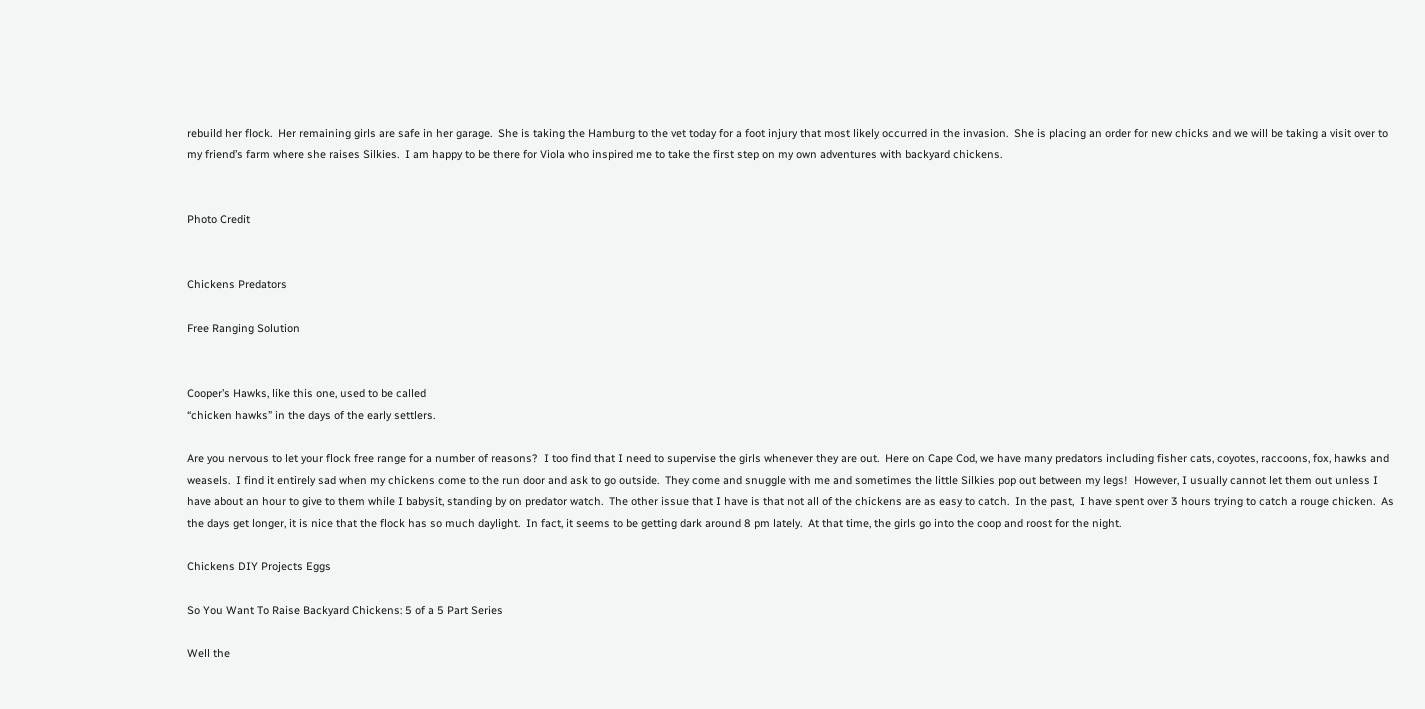rebuild her flock.  Her remaining girls are safe in her garage.  She is taking the Hamburg to the vet today for a foot injury that most likely occurred in the invasion.  She is placing an order for new chicks and we will be taking a visit over to my friend’s farm where she raises Silkies.  I am happy to be there for Viola who inspired me to take the first step on my own adventures with backyard chickens.


Photo Credit


Chickens Predators

Free Ranging Solution


Cooper’s Hawks, like this one, used to be called
“chicken hawks” in the days of the early settlers.

Are you nervous to let your flock free range for a number of reasons?  I too find that I need to supervise the girls whenever they are out.  Here on Cape Cod, we have many predators including fisher cats, coyotes, raccoons, fox, hawks and weasels.  I find it entirely sad when my chickens come to the run door and ask to go outside.  They come and snuggle with me and sometimes the little Silkies pop out between my legs!  However, I usually cannot let them out unless I have about an hour to give to them while I babysit, standing by on predator watch.  The other issue that I have is that not all of the chickens are as easy to catch.  In the past,  I have spent over 3 hours trying to catch a rouge chicken.  As the days get longer, it is nice that the flock has so much daylight.  In fact, it seems to be getting dark around 8 pm lately.  At that time, the girls go into the coop and roost for the night.

Chickens DIY Projects Eggs

So You Want To Raise Backyard Chickens: 5 of a 5 Part Series

Well the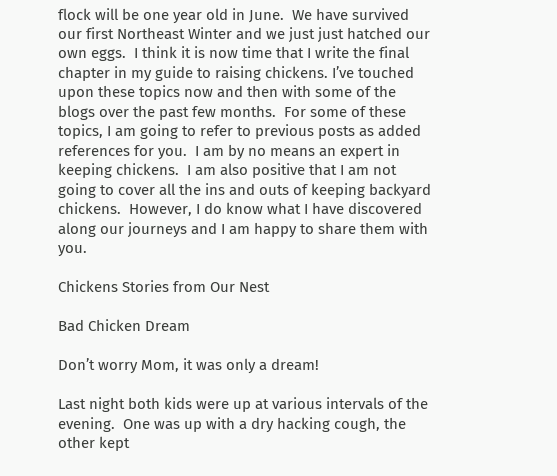flock will be one year old in June.  We have survived our first Northeast Winter and we just just hatched our own eggs.  I think it is now time that I write the final chapter in my guide to raising chickens. I’ve touched upon these topics now and then with some of the blogs over the past few months.  For some of these topics, I am going to refer to previous posts as added references for you.  I am by no means an expert in keeping chickens.  I am also positive that I am not going to cover all the ins and outs of keeping backyard chickens.  However, I do know what I have discovered along our journeys and I am happy to share them with you.

Chickens Stories from Our Nest

Bad Chicken Dream

Don’t worry Mom, it was only a dream!

Last night both kids were up at various intervals of the evening.  One was up with a dry hacking cough, the other kept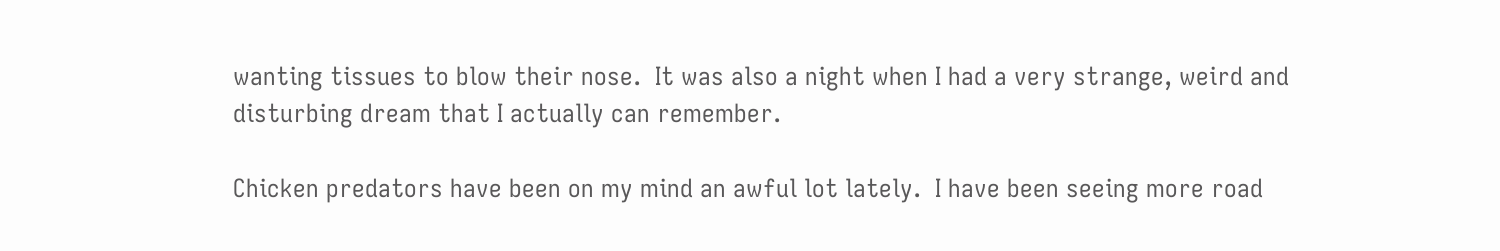wanting tissues to blow their nose.  It was also a night when I had a very strange, weird and disturbing dream that I actually can remember.

Chicken predators have been on my mind an awful lot lately.  I have been seeing more road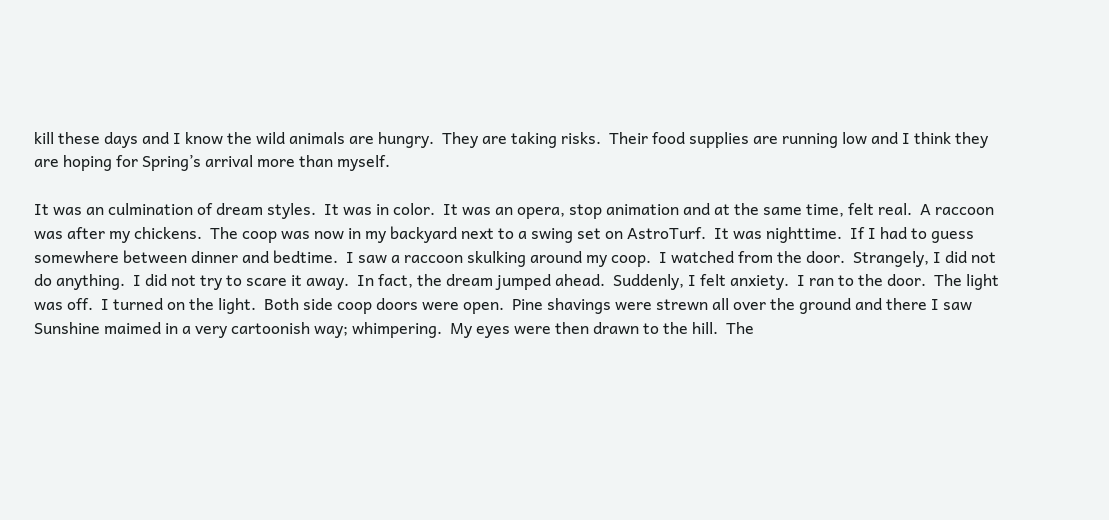kill these days and I know the wild animals are hungry.  They are taking risks.  Their food supplies are running low and I think they are hoping for Spring’s arrival more than myself.

It was an culmination of dream styles.  It was in color.  It was an opera, stop animation and at the same time, felt real.  A raccoon was after my chickens.  The coop was now in my backyard next to a swing set on AstroTurf.  It was nighttime.  If I had to guess somewhere between dinner and bedtime.  I saw a raccoon skulking around my coop.  I watched from the door.  Strangely, I did not do anything.  I did not try to scare it away.  In fact, the dream jumped ahead.  Suddenly, I felt anxiety.  I ran to the door.  The light was off.  I turned on the light.  Both side coop doors were open.  Pine shavings were strewn all over the ground and there I saw Sunshine maimed in a very cartoonish way; whimpering.  My eyes were then drawn to the hill.  The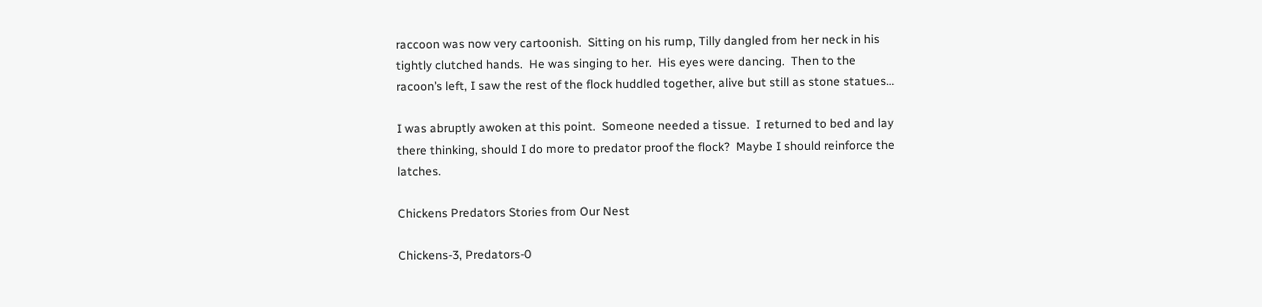raccoon was now very cartoonish.  Sitting on his rump, Tilly dangled from her neck in his tightly clutched hands.  He was singing to her.  His eyes were dancing.  Then to the racoon’s left, I saw the rest of the flock huddled together, alive but still as stone statues…

I was abruptly awoken at this point.  Someone needed a tissue.  I returned to bed and lay there thinking, should I do more to predator proof the flock?  Maybe I should reinforce the latches.

Chickens Predators Stories from Our Nest

Chickens-3, Predators-0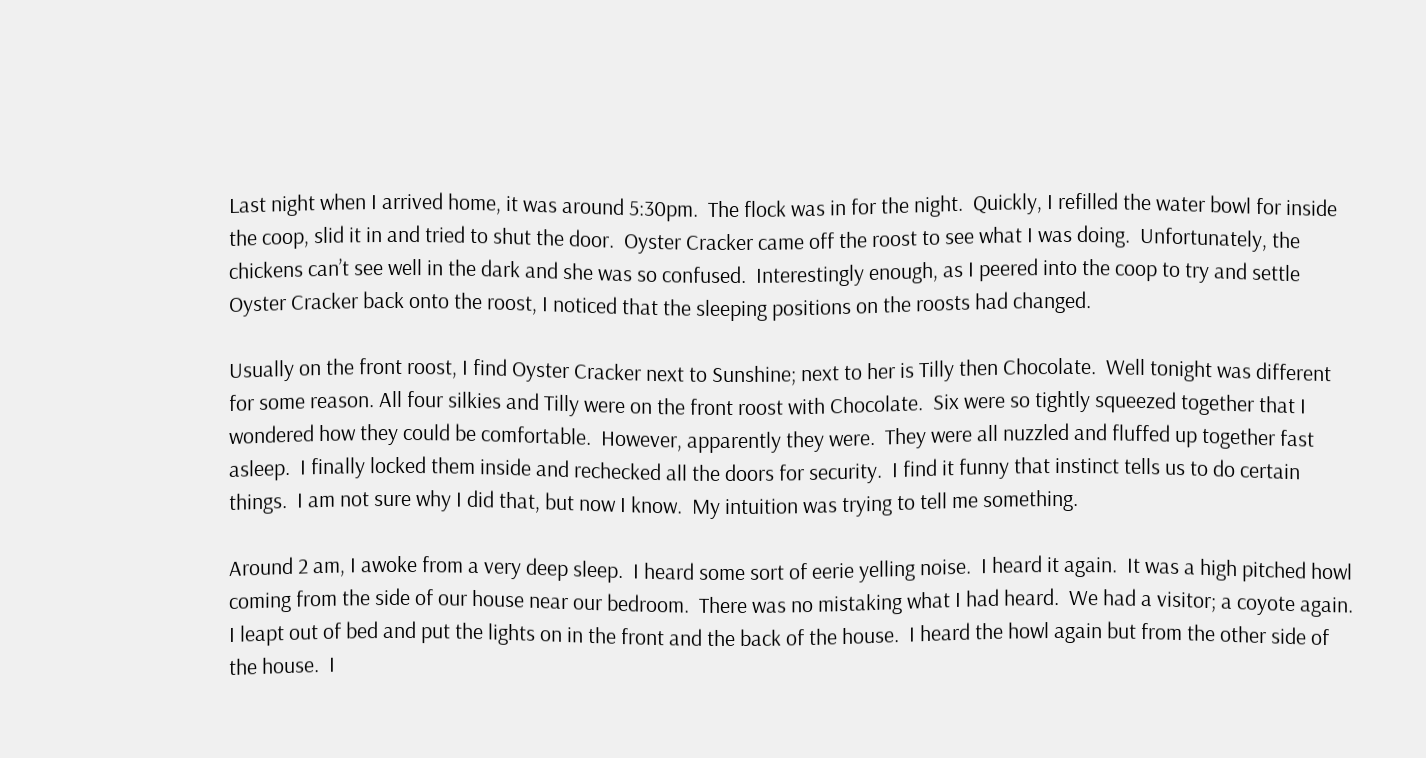Last night when I arrived home, it was around 5:30pm.  The flock was in for the night.  Quickly, I refilled the water bowl for inside the coop, slid it in and tried to shut the door.  Oyster Cracker came off the roost to see what I was doing.  Unfortunately, the chickens can’t see well in the dark and she was so confused.  Interestingly enough, as I peered into the coop to try and settle Oyster Cracker back onto the roost, I noticed that the sleeping positions on the roosts had changed.

Usually on the front roost, I find Oyster Cracker next to Sunshine; next to her is Tilly then Chocolate.  Well tonight was different for some reason. All four silkies and Tilly were on the front roost with Chocolate.  Six were so tightly squeezed together that I wondered how they could be comfortable.  However, apparently they were.  They were all nuzzled and fluffed up together fast asleep.  I finally locked them inside and rechecked all the doors for security.  I find it funny that instinct tells us to do certain things.  I am not sure why I did that, but now I know.  My intuition was trying to tell me something.

Around 2 am, I awoke from a very deep sleep.  I heard some sort of eerie yelling noise.  I heard it again.  It was a high pitched howl coming from the side of our house near our bedroom.  There was no mistaking what I had heard.  We had a visitor; a coyote again.  I leapt out of bed and put the lights on in the front and the back of the house.  I heard the howl again but from the other side of the house.  I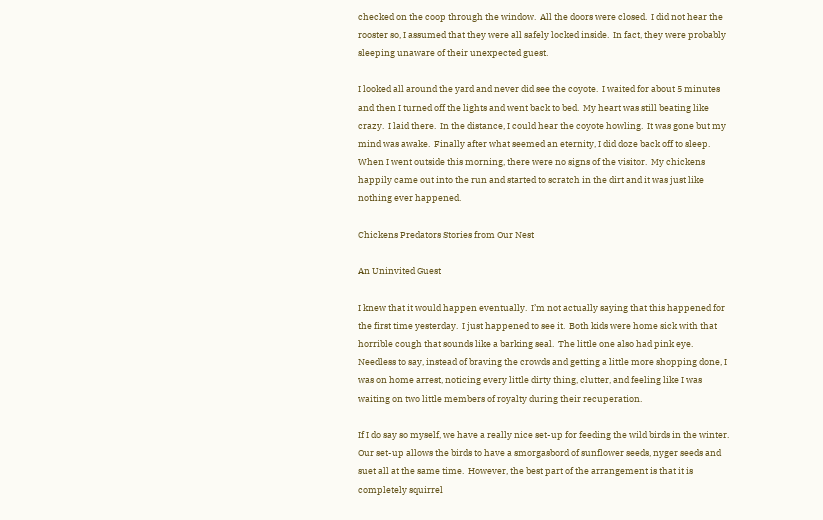checked on the coop through the window.  All the doors were closed.  I did not hear the rooster so, I assumed that they were all safely locked inside.  In fact, they were probably sleeping unaware of their unexpected guest.

I looked all around the yard and never did see the coyote.  I waited for about 5 minutes and then I turned off the lights and went back to bed.  My heart was still beating like crazy.  I laid there.  In the distance, I could hear the coyote howling.  It was gone but my mind was awake.  Finally after what seemed an eternity, I did doze back off to sleep.  When I went outside this morning, there were no signs of the visitor.  My chickens happily came out into the run and started to scratch in the dirt and it was just like nothing ever happened.

Chickens Predators Stories from Our Nest

An Uninvited Guest

I knew that it would happen eventually.  I’m not actually saying that this happened for the first time yesterday.  I just happened to see it.  Both kids were home sick with that horrible cough that sounds like a barking seal.  The little one also had pink eye.  Needless to say, instead of braving the crowds and getting a little more shopping done, I was on home arrest, noticing every little dirty thing, clutter, and feeling like I was waiting on two little members of royalty during their recuperation.

If I do say so myself, we have a really nice set-up for feeding the wild birds in the winter.  Our set-up allows the birds to have a smorgasbord of sunflower seeds, nyger seeds and suet all at the same time.  However, the best part of the arrangement is that it is completely squirrel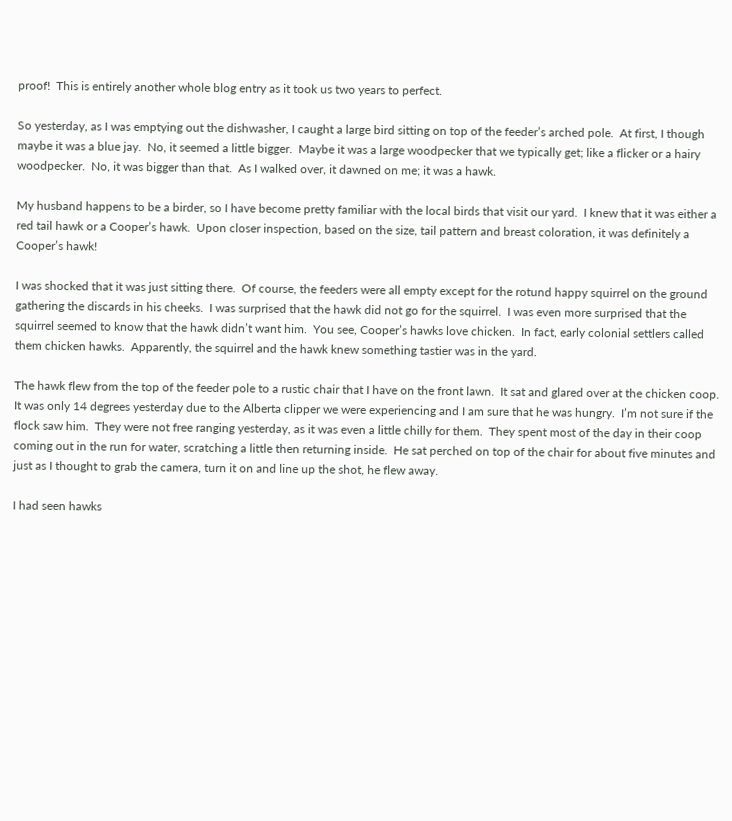proof!  This is entirely another whole blog entry as it took us two years to perfect.

So yesterday, as I was emptying out the dishwasher, I caught a large bird sitting on top of the feeder’s arched pole.  At first, I though maybe it was a blue jay.  No, it seemed a little bigger.  Maybe it was a large woodpecker that we typically get; like a flicker or a hairy woodpecker.  No, it was bigger than that.  As I walked over, it dawned on me; it was a hawk.

My husband happens to be a birder, so I have become pretty familiar with the local birds that visit our yard.  I knew that it was either a red tail hawk or a Cooper’s hawk.  Upon closer inspection, based on the size, tail pattern and breast coloration, it was definitely a Cooper’s hawk!

I was shocked that it was just sitting there.  Of course, the feeders were all empty except for the rotund happy squirrel on the ground gathering the discards in his cheeks.  I was surprised that the hawk did not go for the squirrel.  I was even more surprised that the squirrel seemed to know that the hawk didn’t want him.  You see, Cooper’s hawks love chicken.  In fact, early colonial settlers called them chicken hawks.  Apparently, the squirrel and the hawk knew something tastier was in the yard.

The hawk flew from the top of the feeder pole to a rustic chair that I have on the front lawn.  It sat and glared over at the chicken coop.  It was only 14 degrees yesterday due to the Alberta clipper we were experiencing and I am sure that he was hungry.  I’m not sure if the flock saw him.  They were not free ranging yesterday, as it was even a little chilly for them.  They spent most of the day in their coop coming out in the run for water, scratching a little then returning inside.  He sat perched on top of the chair for about five minutes and just as I thought to grab the camera, turn it on and line up the shot, he flew away.

I had seen hawks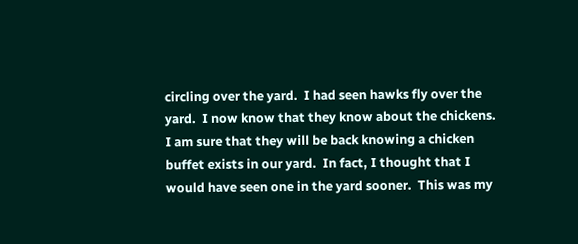circling over the yard.  I had seen hawks fly over the yard.  I now know that they know about the chickens.  I am sure that they will be back knowing a chicken buffet exists in our yard.  In fact, I thought that I would have seen one in the yard sooner.  This was my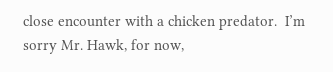close encounter with a chicken predator.  I’m sorry Mr. Hawk, for now,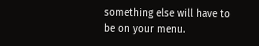something else will have to be on your menu.